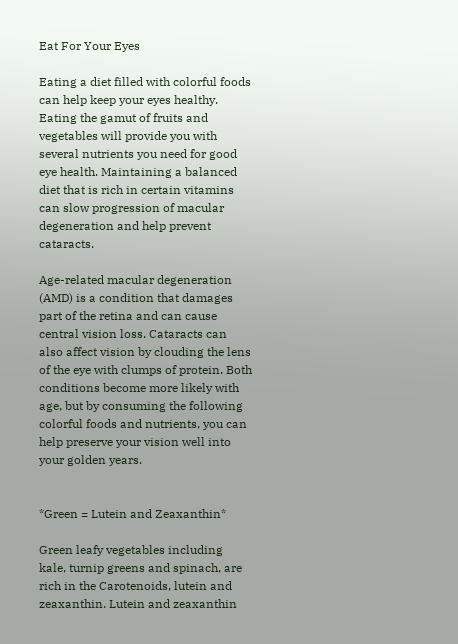Eat For Your Eyes

Eating a diet filled with colorful foods can help keep your eyes healthy. Eating the gamut of fruits and vegetables will provide you with several nutrients you need for good eye health. Maintaining a balanced diet that is rich in certain vitamins can slow progression of macular degeneration and help prevent cataracts.

Age-related macular degeneration (AMD) is a condition that damages part of the retina and can cause central vision loss. Cataracts can
also affect vision by clouding the lens of the eye with clumps of protein. Both conditions become more likely with age, but by consuming the following colorful foods and nutrients, you can help preserve your vision well into your golden years.


*Green = Lutein and Zeaxanthin*

Green leafy vegetables including kale, turnip greens and spinach, are rich in the Carotenoids, lutein and zeaxanthin. Lutein and zeaxanthin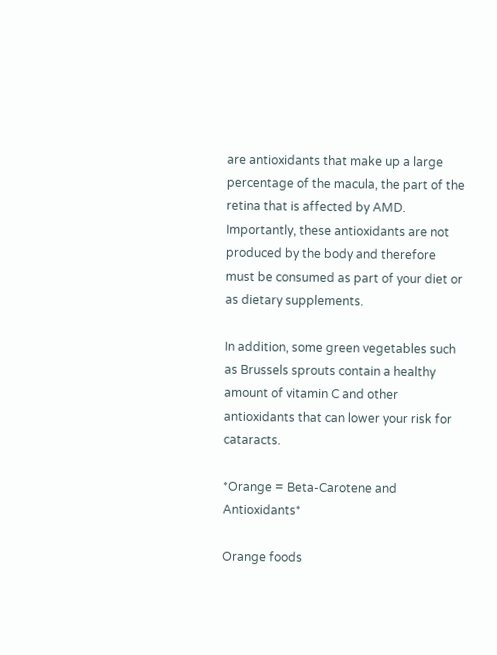are antioxidants that make up a large percentage of the macula, the part of the retina that is affected by AMD. Importantly, these antioxidants are not produced by the body and therefore must be consumed as part of your diet or as dietary supplements.

In addition, some green vegetables such as Brussels sprouts contain a healthy amount of vitamin C and other antioxidants that can lower your risk for cataracts.

*Orange = Beta-Carotene and Antioxidants*

Orange foods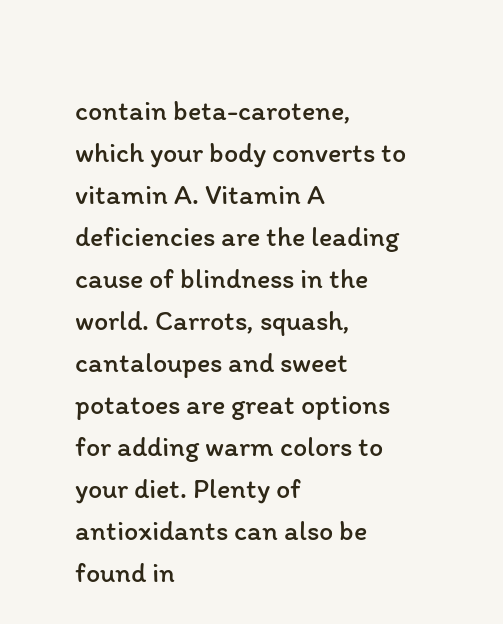contain beta-carotene, which your body converts to vitamin A. Vitamin A deficiencies are the leading cause of blindness in the world. Carrots, squash, cantaloupes and sweet potatoes are great options for adding warm colors to your diet. Plenty of antioxidants can also be found in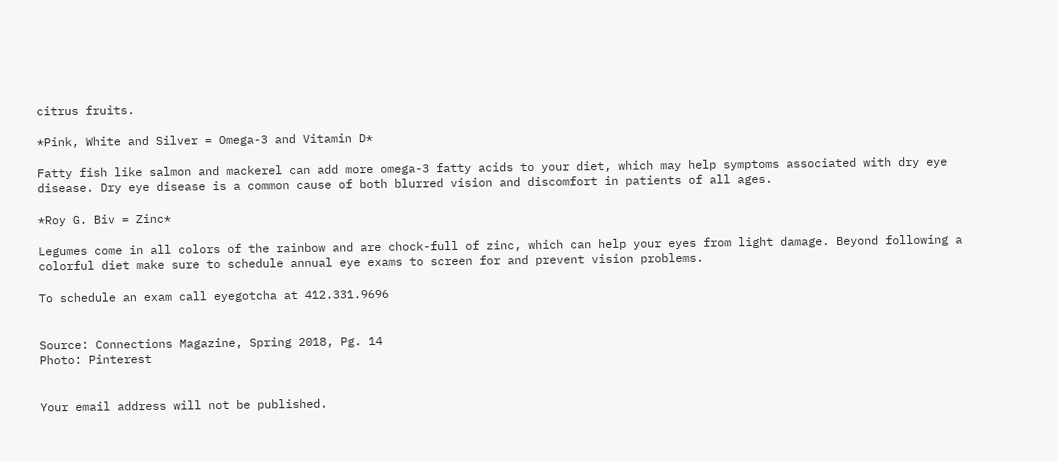citrus fruits.

*Pink, White and Silver = Omega-3 and Vitamin D*

Fatty fish like salmon and mackerel can add more omega-3 fatty acids to your diet, which may help symptoms associated with dry eye disease. Dry eye disease is a common cause of both blurred vision and discomfort in patients of all ages.

*Roy G. Biv = Zinc*

Legumes come in all colors of the rainbow and are chock-full of zinc, which can help your eyes from light damage. Beyond following a colorful diet make sure to schedule annual eye exams to screen for and prevent vision problems.

To schedule an exam call eyegotcha at 412.331.9696


Source: Connections Magazine, Spring 2018, Pg. 14
Photo: Pinterest


Your email address will not be published.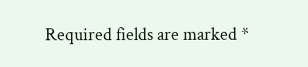Required fields are marked *